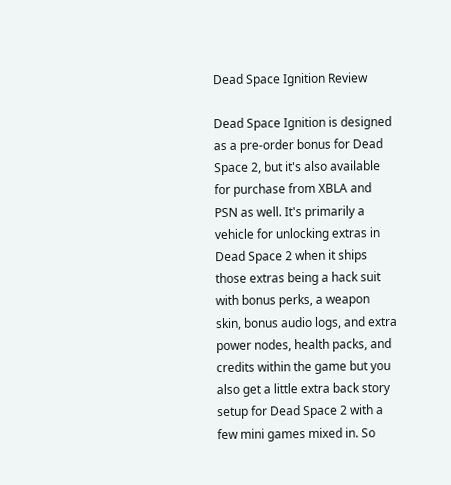Dead Space Ignition Review

Dead Space Ignition is designed as a pre-order bonus for Dead Space 2, but it's also available for purchase from XBLA and PSN as well. It's primarily a vehicle for unlocking extras in Dead Space 2 when it ships those extras being a hack suit with bonus perks, a weapon skin, bonus audio logs, and extra power nodes, health packs, and credits within the game but you also get a little extra back story setup for Dead Space 2 with a few mini games mixed in. So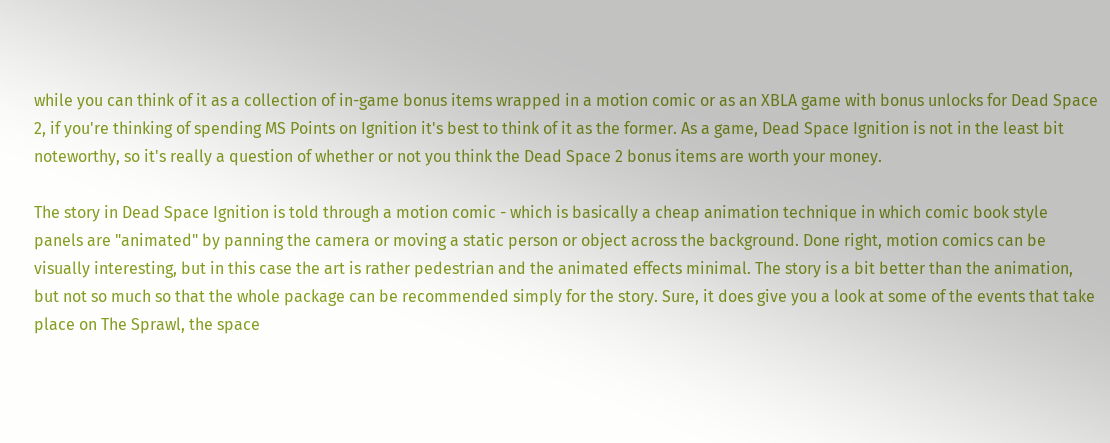while you can think of it as a collection of in-game bonus items wrapped in a motion comic or as an XBLA game with bonus unlocks for Dead Space 2, if you're thinking of spending MS Points on Ignition it's best to think of it as the former. As a game, Dead Space Ignition is not in the least bit noteworthy, so it's really a question of whether or not you think the Dead Space 2 bonus items are worth your money.

The story in Dead Space Ignition is told through a motion comic - which is basically a cheap animation technique in which comic book style panels are "animated" by panning the camera or moving a static person or object across the background. Done right, motion comics can be visually interesting, but in this case the art is rather pedestrian and the animated effects minimal. The story is a bit better than the animation, but not so much so that the whole package can be recommended simply for the story. Sure, it does give you a look at some of the events that take place on The Sprawl, the space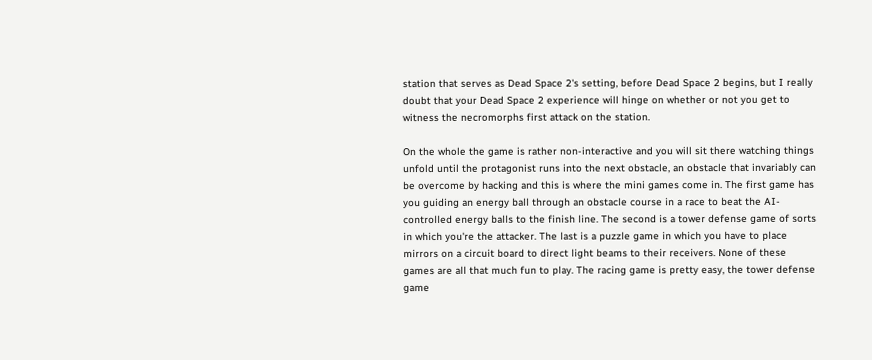station that serves as Dead Space 2's setting, before Dead Space 2 begins, but I really doubt that your Dead Space 2 experience will hinge on whether or not you get to witness the necromorphs first attack on the station.

On the whole the game is rather non-interactive and you will sit there watching things unfold until the protagonist runs into the next obstacle, an obstacle that invariably can be overcome by hacking and this is where the mini games come in. The first game has you guiding an energy ball through an obstacle course in a race to beat the AI-controlled energy balls to the finish line. The second is a tower defense game of sorts in which you're the attacker. The last is a puzzle game in which you have to place mirrors on a circuit board to direct light beams to their receivers. None of these games are all that much fun to play. The racing game is pretty easy, the tower defense game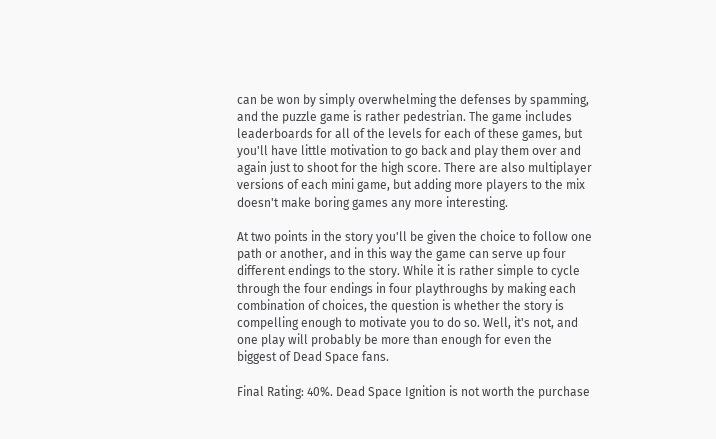can be won by simply overwhelming the defenses by spamming, and the puzzle game is rather pedestrian. The game includes leaderboards for all of the levels for each of these games, but you'll have little motivation to go back and play them over and again just to shoot for the high score. There are also multiplayer versions of each mini game, but adding more players to the mix doesn't make boring games any more interesting.

At two points in the story you'll be given the choice to follow one path or another, and in this way the game can serve up four different endings to the story. While it is rather simple to cycle through the four endings in four playthroughs by making each combination of choices, the question is whether the story is compelling enough to motivate you to do so. Well, it's not, and one play will probably be more than enough for even the biggest of Dead Space fans.

Final Rating: 40%. Dead Space Ignition is not worth the purchase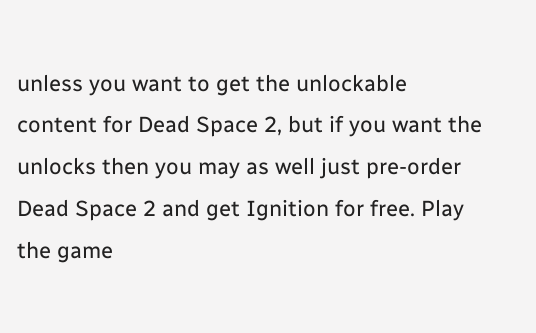unless you want to get the unlockable content for Dead Space 2, but if you want the unlocks then you may as well just pre-order Dead Space 2 and get Ignition for free. Play the game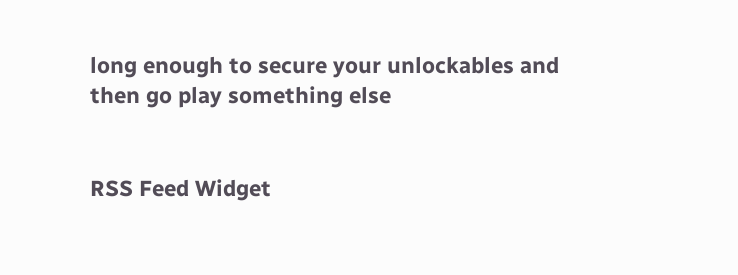long enough to secure your unlockables and then go play something else


RSS Feed Widget